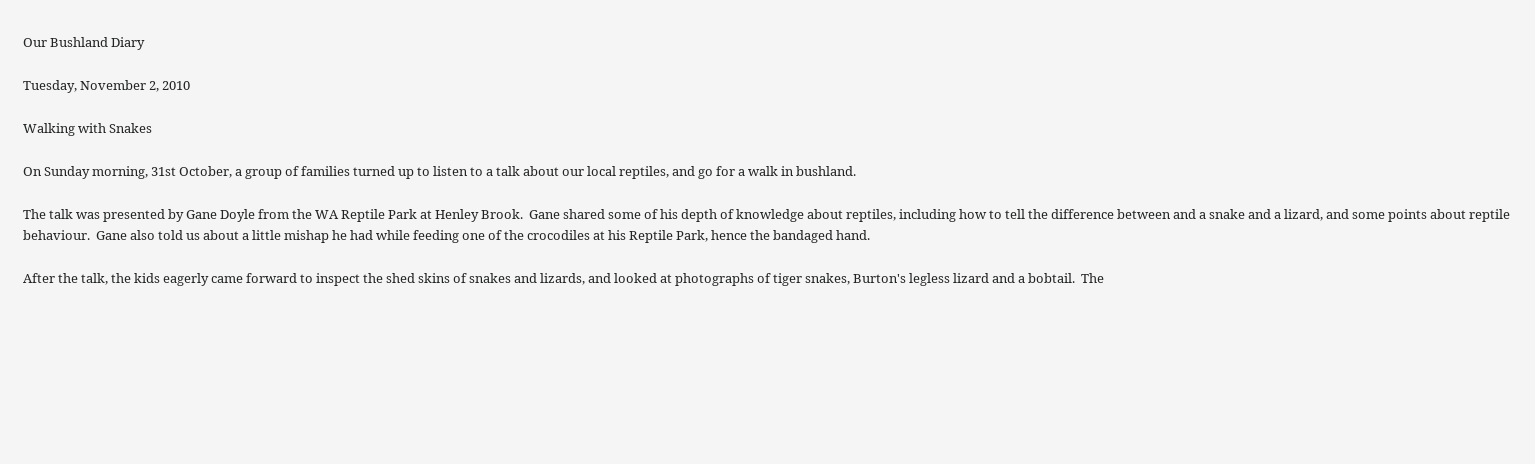Our Bushland Diary

Tuesday, November 2, 2010

Walking with Snakes

On Sunday morning, 31st October, a group of families turned up to listen to a talk about our local reptiles, and go for a walk in bushland.

The talk was presented by Gane Doyle from the WA Reptile Park at Henley Brook.  Gane shared some of his depth of knowledge about reptiles, including how to tell the difference between and a snake and a lizard, and some points about reptile behaviour.  Gane also told us about a little mishap he had while feeding one of the crocodiles at his Reptile Park, hence the bandaged hand.

After the talk, the kids eagerly came forward to inspect the shed skins of snakes and lizards, and looked at photographs of tiger snakes, Burton's legless lizard and a bobtail.  The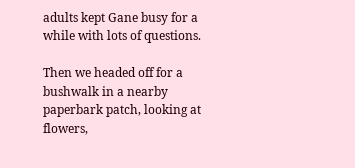adults kept Gane busy for a while with lots of questions.

Then we headed off for a bushwalk in a nearby paperbark patch, looking at flowers,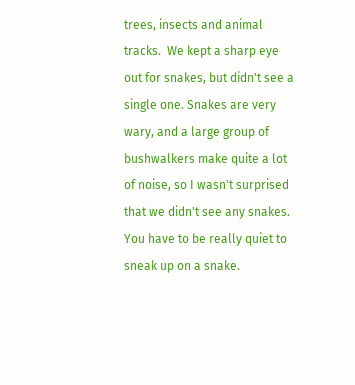trees, insects and animal tracks.  We kept a sharp eye out for snakes, but didn't see a single one. Snakes are very wary, and a large group of bushwalkers make quite a lot of noise, so I wasn't surprised that we didn't see any snakes.   You have to be really quiet to sneak up on a snake.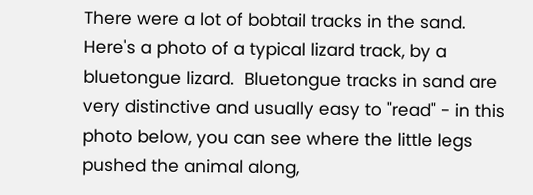There were a lot of bobtail tracks in the sand.  Here's a photo of a typical lizard track, by a bluetongue lizard.  Bluetongue tracks in sand are very distinctive and usually easy to "read" - in this photo below, you can see where the little legs pushed the animal along,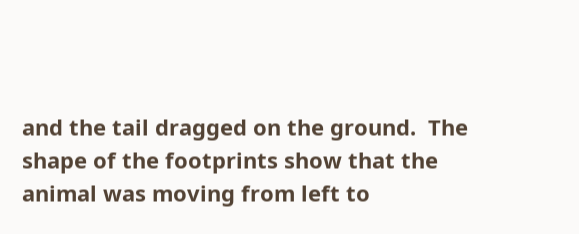and the tail dragged on the ground.  The shape of the footprints show that the animal was moving from left to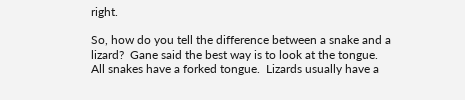right.

So, how do you tell the difference between a snake and a lizard?  Gane said the best way is to look at the tongue.  All snakes have a forked tongue.  Lizards usually have a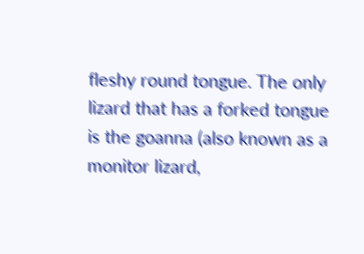fleshy round tongue. The only lizard that has a forked tongue is the goanna (also known as a monitor lizard,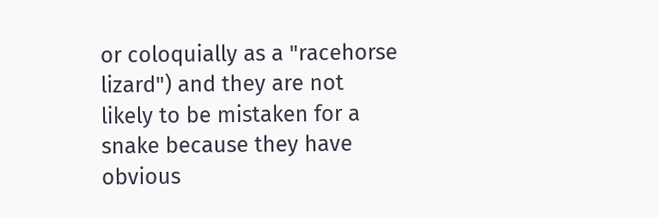or coloquially as a "racehorse lizard") and they are not likely to be mistaken for a snake because they have obvious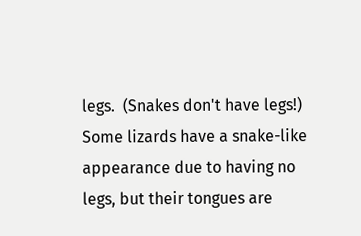legs.  (Snakes don't have legs!)  Some lizards have a snake-like appearance due to having no legs, but their tongues are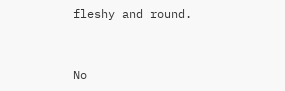fleshy and round.


No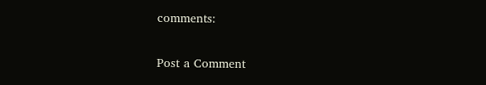comments:

Post a Comment